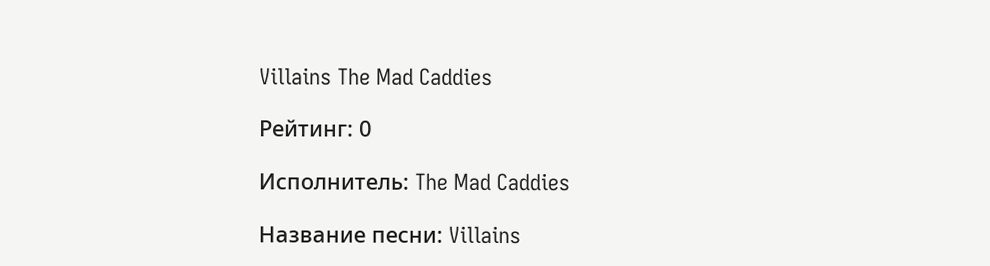Villains The Mad Caddies

Рейтинг: 0

Исполнитель: The Mad Caddies

Название песни: Villains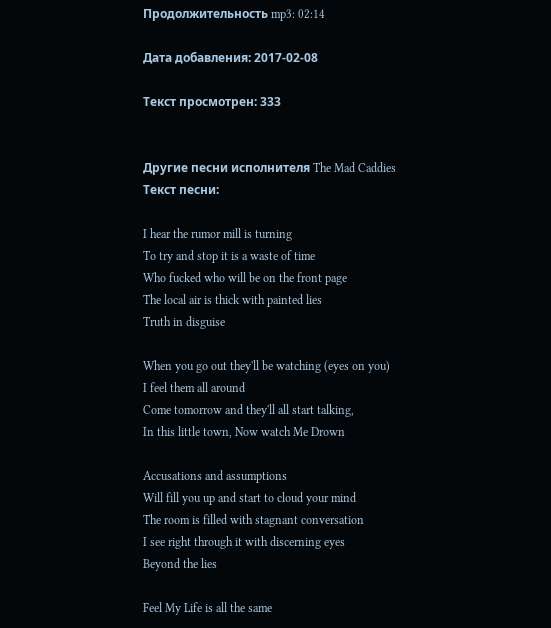Продолжительность mp3: 02:14

Дата добавления: 2017-02-08

Текст просмотрен: 333


Другие песни исполнителя The Mad Caddies
Текст песни:

I hear the rumor mill is turning
To try and stop it is a waste of time
Who fucked who will be on the front page
The local air is thick with painted lies
Truth in disguise

When you go out they'll be watching (eyes on you)
I feel them all around
Come tomorrow and they'll all start talking,
In this little town, Now watch Me Drown

Accusations and assumptions
Will fill you up and start to cloud your mind
The room is filled with stagnant conversation
I see right through it with discerning eyes
Beyond the lies

Feel My Life is all the same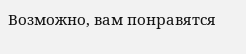Возможно, вам понравятся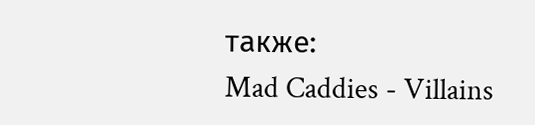также:
Mad Caddies - Villains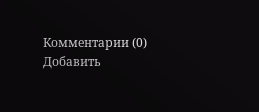Комментарии (0)
Добавить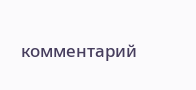комментарий